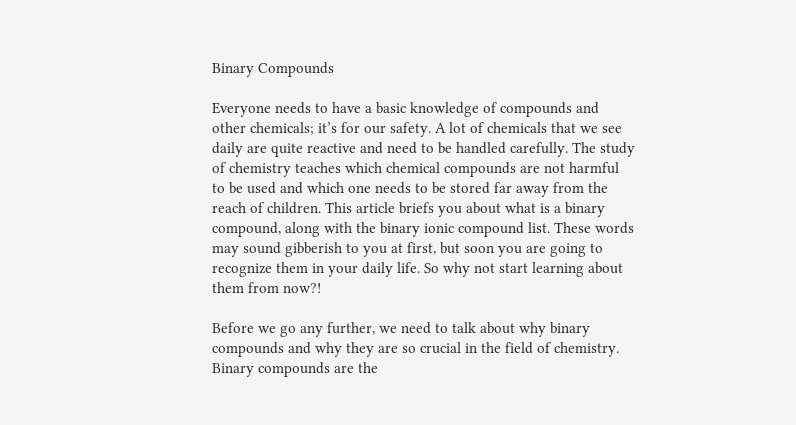Binary Compounds

Everyone needs to have a basic knowledge of compounds and other chemicals; it’s for our safety. A lot of chemicals that we see daily are quite reactive and need to be handled carefully. The study of chemistry teaches which chemical compounds are not harmful to be used and which one needs to be stored far away from the reach of children. This article briefs you about what is a binary compound, along with the binary ionic compound list. These words may sound gibberish to you at first, but soon you are going to recognize them in your daily life. So why not start learning about them from now?!

Before we go any further, we need to talk about why binary compounds and why they are so crucial in the field of chemistry. Binary compounds are the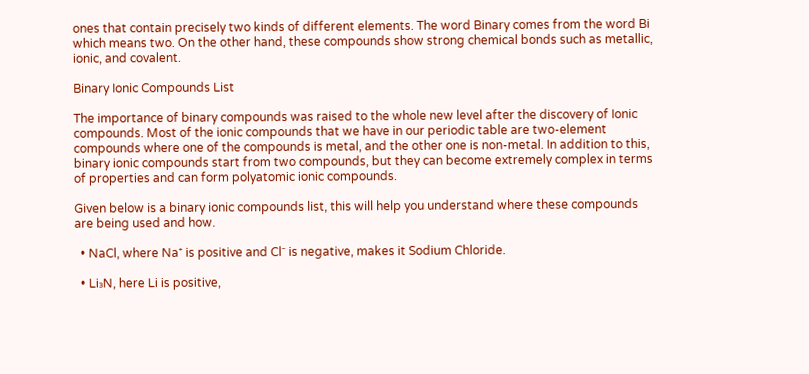ones that contain precisely two kinds of different elements. The word Binary comes from the word Bi which means two. On the other hand, these compounds show strong chemical bonds such as metallic, ionic, and covalent.

Binary Ionic Compounds List

The importance of binary compounds was raised to the whole new level after the discovery of Ionic compounds. Most of the ionic compounds that we have in our periodic table are two-element compounds where one of the compounds is metal, and the other one is non-metal. In addition to this, binary ionic compounds start from two compounds, but they can become extremely complex in terms of properties and can form polyatomic ionic compounds.

Given below is a binary ionic compounds list, this will help you understand where these compounds are being used and how.

  • NaCl, where Na⁺ is positive and Cl⁻ is negative, makes it Sodium Chloride.

  • Li₃N, here Li is positive,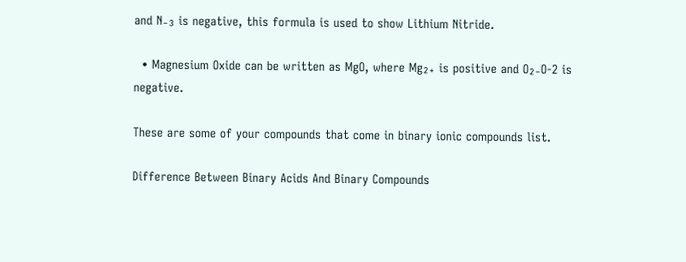and N₋₃ is negative, this formula is used to show Lithium Nitride.

  • Magnesium Oxide can be written as MgO, where Mg₂₊ is positive and O₂₋O-2 is negative.

These are some of your compounds that come in binary ionic compounds list.

Difference Between Binary Acids And Binary Compounds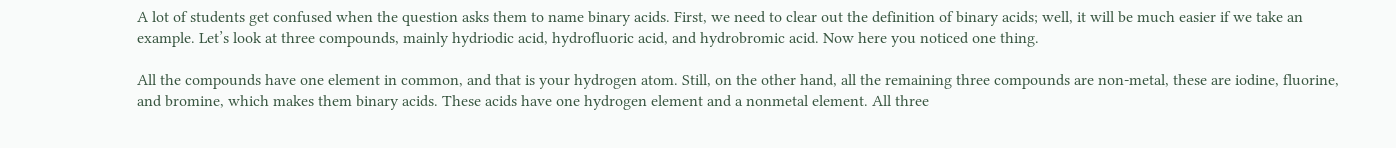A lot of students get confused when the question asks them to name binary acids. First, we need to clear out the definition of binary acids; well, it will be much easier if we take an example. Let’s look at three compounds, mainly hydriodic acid, hydrofluoric acid, and hydrobromic acid. Now here you noticed one thing.

All the compounds have one element in common, and that is your hydrogen atom. Still, on the other hand, all the remaining three compounds are non-metal, these are iodine, fluorine, and bromine, which makes them binary acids. These acids have one hydrogen element and a nonmetal element. All three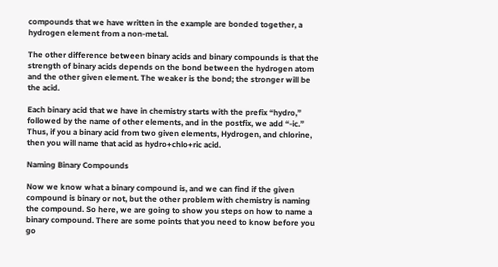compounds that we have written in the example are bonded together, a hydrogen element from a non-metal.

The other difference between binary acids and binary compounds is that the strength of binary acids depends on the bond between the hydrogen atom and the other given element. The weaker is the bond; the stronger will be the acid.

Each binary acid that we have in chemistry starts with the prefix “hydro,” followed by the name of other elements, and in the postfix, we add “-ic.” Thus, if you a binary acid from two given elements, Hydrogen, and chlorine, then you will name that acid as hydro+chlo+ric acid.

Naming Binary Compounds

Now we know what a binary compound is, and we can find if the given compound is binary or not, but the other problem with chemistry is naming the compound. So here, we are going to show you steps on how to name a binary compound. There are some points that you need to know before you go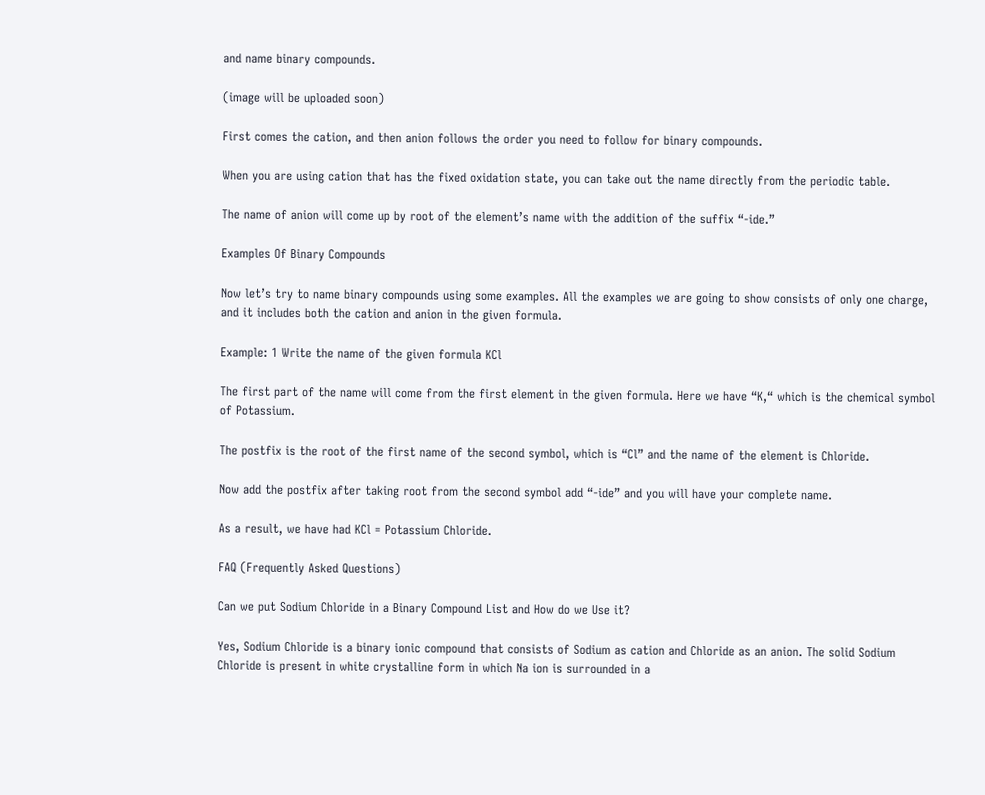and name binary compounds.

(image will be uploaded soon)

First comes the cation, and then anion follows the order you need to follow for binary compounds.

When you are using cation that has the fixed oxidation state, you can take out the name directly from the periodic table.

The name of anion will come up by root of the element’s name with the addition of the suffix “-ide.”

Examples Of Binary Compounds

Now let’s try to name binary compounds using some examples. All the examples we are going to show consists of only one charge, and it includes both the cation and anion in the given formula.

Example: 1 Write the name of the given formula KCl

The first part of the name will come from the first element in the given formula. Here we have “K,“ which is the chemical symbol of Potassium.

The postfix is the root of the first name of the second symbol, which is “Cl” and the name of the element is Chloride.

Now add the postfix after taking root from the second symbol add “-ide” and you will have your complete name.

As a result, we have had KCl = Potassium Chloride.

FAQ (Frequently Asked Questions)

Can we put Sodium Chloride in a Binary Compound List and How do we Use it?

Yes, Sodium Chloride is a binary ionic compound that consists of Sodium as cation and Chloride as an anion. The solid Sodium Chloride is present in white crystalline form in which Na ion is surrounded in a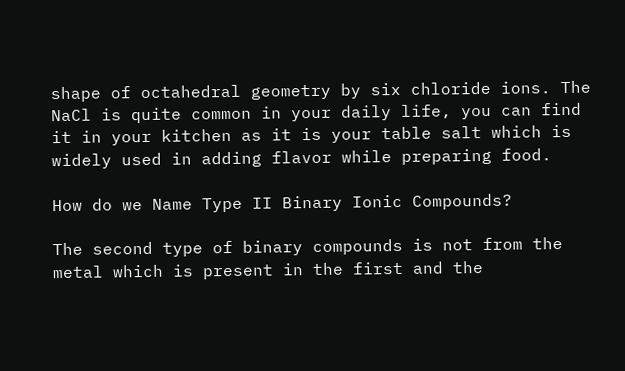shape of octahedral geometry by six chloride ions. The NaCl is quite common in your daily life, you can find it in your kitchen as it is your table salt which is widely used in adding flavor while preparing food.

How do we Name Type II Binary Ionic Compounds?

The second type of binary compounds is not from the metal which is present in the first and the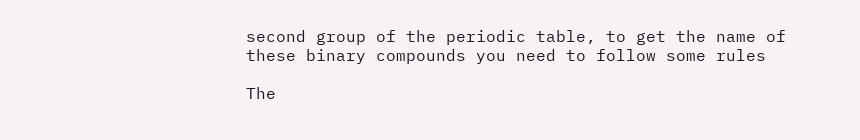second group of the periodic table, to get the name of these binary compounds you need to follow some rules

The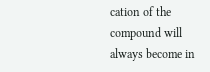cation of the compound will always become in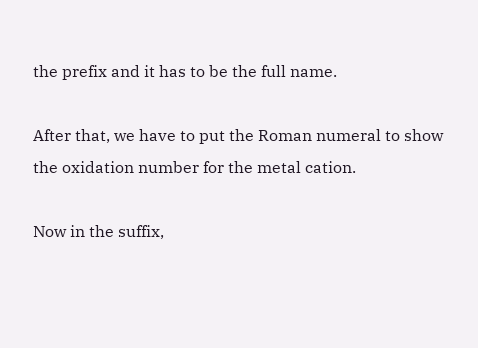the prefix and it has to be the full name.

After that, we have to put the Roman numeral to show the oxidation number for the metal cation.

Now in the suffix,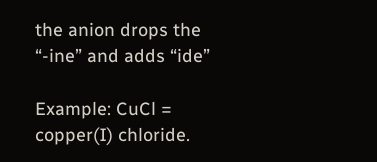the anion drops the “-ine” and adds “ide”

Example: CuCl = copper(I) chloride.